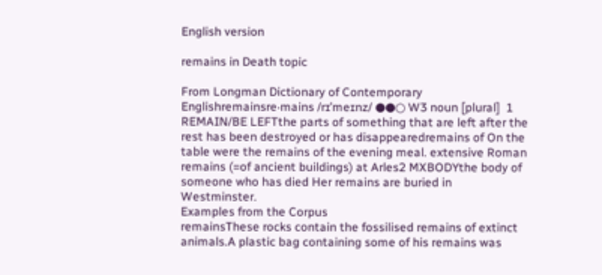English version

remains in Death topic

From Longman Dictionary of Contemporary Englishremainsre‧mains /rɪˈmeɪnz/ ●●○ W3 noun [plural]  1 REMAIN/BE LEFTthe parts of something that are left after the rest has been destroyed or has disappearedremains of On the table were the remains of the evening meal. extensive Roman remains (=of ancient buildings) at Arles2 MXBODYthe body of someone who has died Her remains are buried in Westminster.
Examples from the Corpus
remainsThese rocks contain the fossilised remains of extinct animals.A plastic bag containing some of his remains was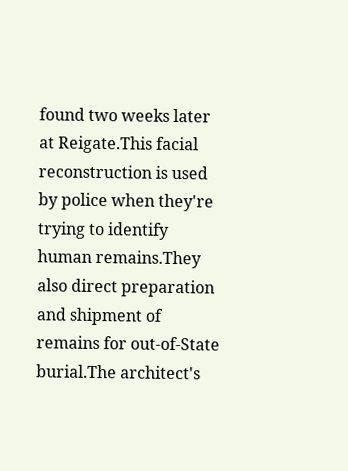found two weeks later at Reigate.This facial reconstruction is used by police when they're trying to identify human remains.They also direct preparation and shipment of remains for out-of-State burial.The architect's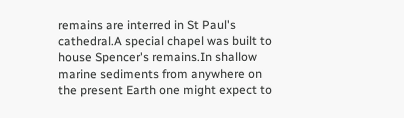remains are interred in St Paul's cathedral.A special chapel was built to house Spencer's remains.In shallow marine sediments from anywhere on the present Earth one might expect to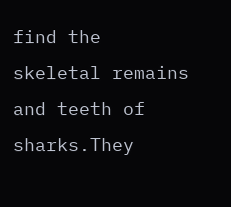find the skeletal remains and teeth of sharks.They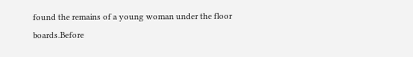found the remains of a young woman under the floor boards.Before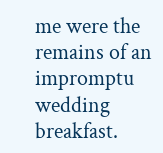me were the remains of an impromptu wedding breakfast.